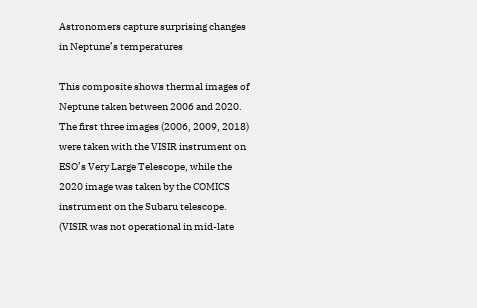Astronomers capture surprising changes in Neptune’s temperatures

This composite shows thermal images of Neptune taken between 2006 and 2020. The first three images (2006, 2009, 2018) were taken with the VISIR instrument on ESO’s Very Large Telescope, while the 2020 image was taken by the COMICS instrument on the Subaru telescope. (VISIR was not operational in mid-late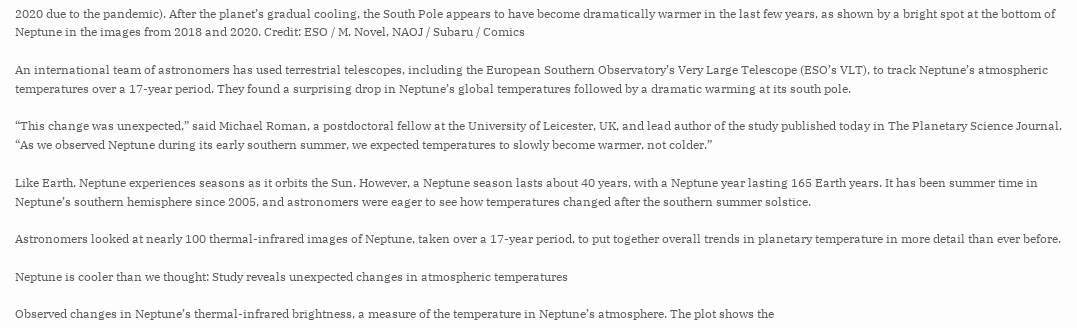2020 due to the pandemic). After the planet’s gradual cooling, the South Pole appears to have become dramatically warmer in the last few years, as shown by a bright spot at the bottom of Neptune in the images from 2018 and 2020. Credit: ESO / M. Novel, NAOJ / Subaru / Comics

An international team of astronomers has used terrestrial telescopes, including the European Southern Observatory’s Very Large Telescope (ESO’s VLT), to track Neptune’s atmospheric temperatures over a 17-year period. They found a surprising drop in Neptune’s global temperatures followed by a dramatic warming at its south pole.

“This change was unexpected,” said Michael Roman, a postdoctoral fellow at the University of Leicester, UK, and lead author of the study published today in The Planetary Science Journal. “As we observed Neptune during its early southern summer, we expected temperatures to slowly become warmer, not colder.”

Like Earth, Neptune experiences seasons as it orbits the Sun. However, a Neptune season lasts about 40 years, with a Neptune year lasting 165 Earth years. It has been summer time in Neptune’s southern hemisphere since 2005, and astronomers were eager to see how temperatures changed after the southern summer solstice.

Astronomers looked at nearly 100 thermal-infrared images of Neptune, taken over a 17-year period, to put together overall trends in planetary temperature in more detail than ever before.

Neptune is cooler than we thought: Study reveals unexpected changes in atmospheric temperatures

Observed changes in Neptune’s thermal-infrared brightness, a measure of the temperature in Neptune’s atmosphere. The plot shows the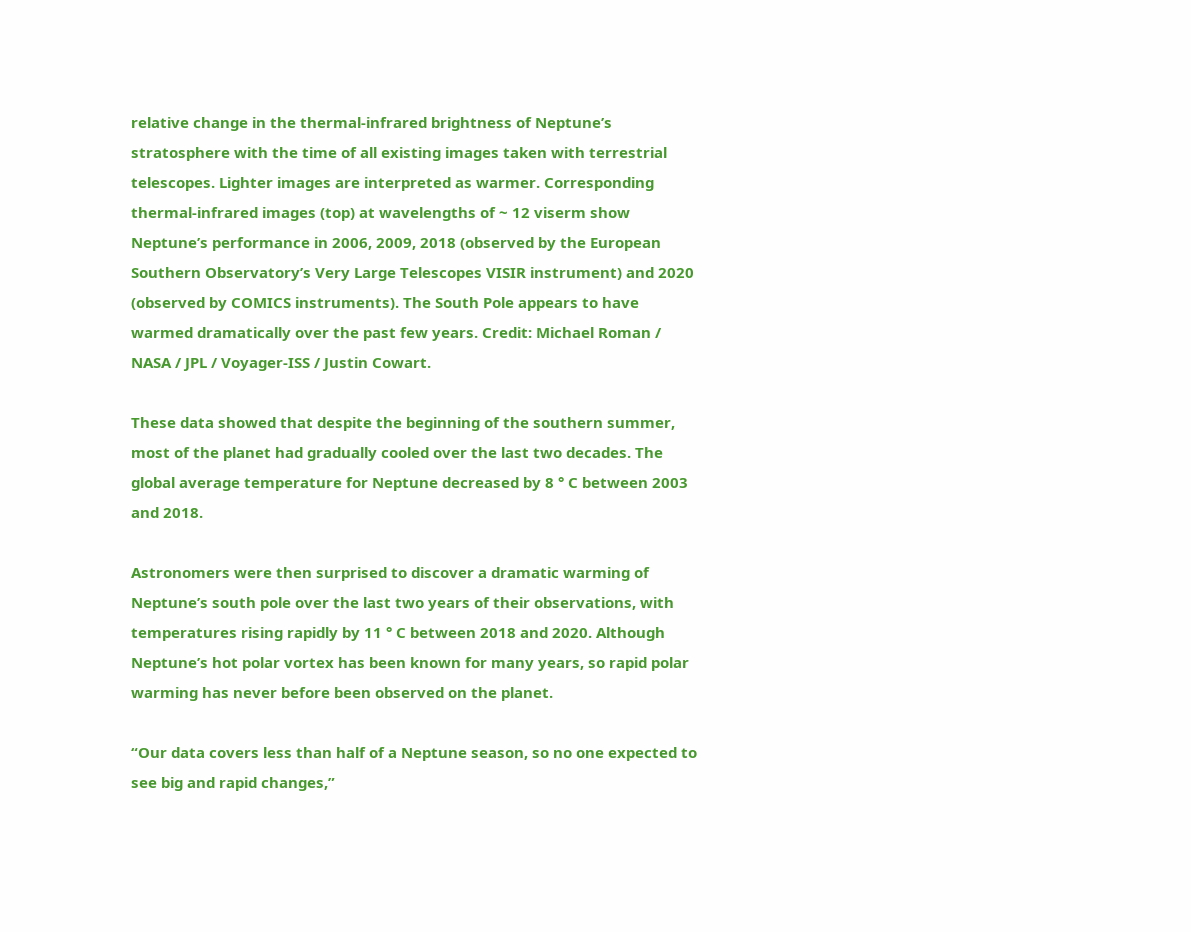relative change in the thermal-infrared brightness of Neptune’s stratosphere with the time of all existing images taken with terrestrial telescopes. Lighter images are interpreted as warmer. Corresponding thermal-infrared images (top) at wavelengths of ~ 12 viserm show Neptune’s performance in 2006, 2009, 2018 (observed by the European Southern Observatory’s Very Large Telescopes VISIR instrument) and 2020 (observed by COMICS instruments). The South Pole appears to have warmed dramatically over the past few years. Credit: Michael Roman / NASA / JPL / Voyager-ISS / Justin Cowart.

These data showed that despite the beginning of the southern summer, most of the planet had gradually cooled over the last two decades. The global average temperature for Neptune decreased by 8 ° C between 2003 and 2018.

Astronomers were then surprised to discover a dramatic warming of Neptune’s south pole over the last two years of their observations, with temperatures rising rapidly by 11 ° C between 2018 and 2020. Although Neptune’s hot polar vortex has been known for many years, so rapid polar warming has never before been observed on the planet.

“Our data covers less than half of a Neptune season, so no one expected to see big and rapid changes,”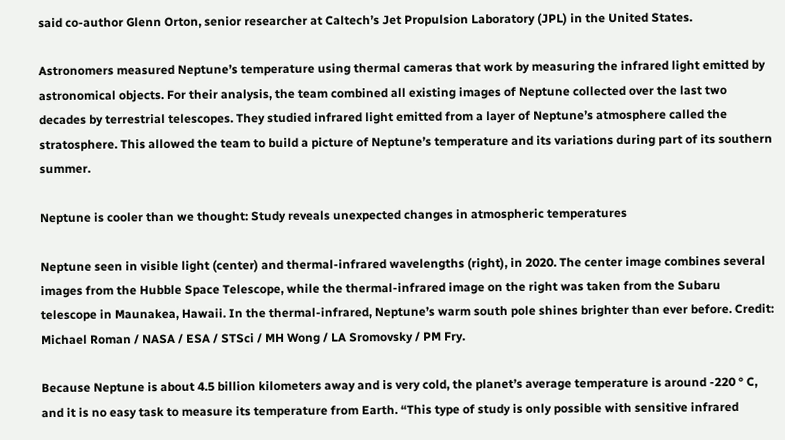said co-author Glenn Orton, senior researcher at Caltech’s Jet Propulsion Laboratory (JPL) in the United States.

Astronomers measured Neptune’s temperature using thermal cameras that work by measuring the infrared light emitted by astronomical objects. For their analysis, the team combined all existing images of Neptune collected over the last two decades by terrestrial telescopes. They studied infrared light emitted from a layer of Neptune’s atmosphere called the stratosphere. This allowed the team to build a picture of Neptune’s temperature and its variations during part of its southern summer.

Neptune is cooler than we thought: Study reveals unexpected changes in atmospheric temperatures

Neptune seen in visible light (center) and thermal-infrared wavelengths (right), in 2020. The center image combines several images from the Hubble Space Telescope, while the thermal-infrared image on the right was taken from the Subaru telescope in Maunakea, Hawaii. In the thermal-infrared, Neptune’s warm south pole shines brighter than ever before. Credit: Michael Roman / NASA / ESA / STSci / MH Wong / LA Sromovsky / PM Fry.

Because Neptune is about 4.5 billion kilometers away and is very cold, the planet’s average temperature is around -220 ° C, and it is no easy task to measure its temperature from Earth. “This type of study is only possible with sensitive infrared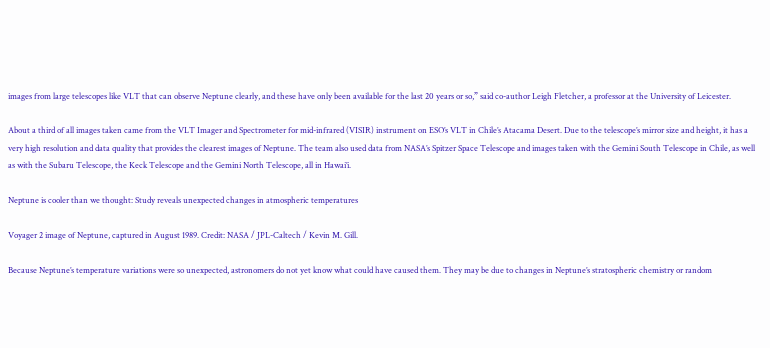images from large telescopes like VLT that can observe Neptune clearly, and these have only been available for the last 20 years or so,” said co-author Leigh Fletcher, a professor at the University of Leicester.

About a third of all images taken came from the VLT Imager and Spectrometer for mid-infrared (VISIR) instrument on ESO’s VLT in Chile’s Atacama Desert. Due to the telescope’s mirror size and height, it has a very high resolution and data quality that provides the clearest images of Neptune. The team also used data from NASA’s Spitzer Space Telescope and images taken with the Gemini South Telescope in Chile, as well as with the Subaru Telescope, the Keck Telescope and the Gemini North Telescope, all in Hawai’i.

Neptune is cooler than we thought: Study reveals unexpected changes in atmospheric temperatures

Voyager 2 image of Neptune, captured in August 1989. Credit: NASA / JPL-Caltech / Kevin M. Gill.

Because Neptune’s temperature variations were so unexpected, astronomers do not yet know what could have caused them. They may be due to changes in Neptune’s stratospheric chemistry or random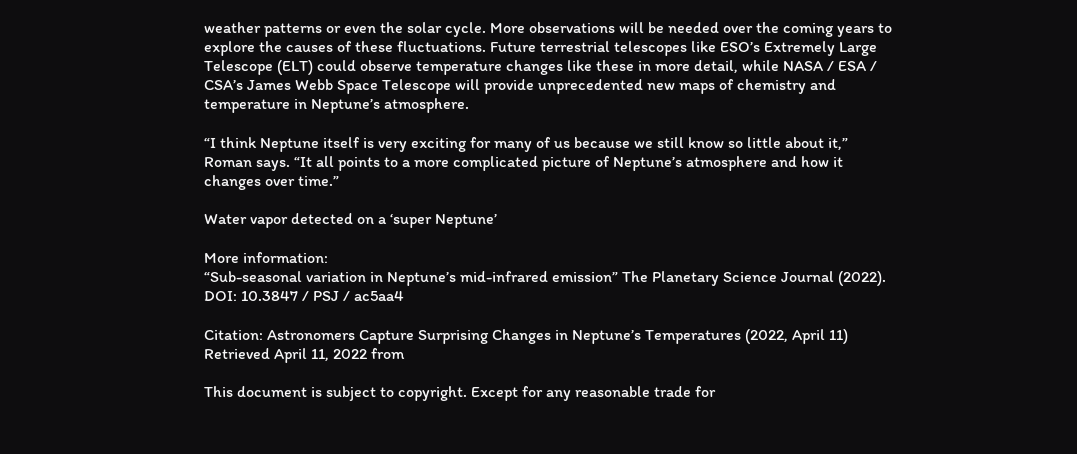weather patterns or even the solar cycle. More observations will be needed over the coming years to explore the causes of these fluctuations. Future terrestrial telescopes like ESO’s Extremely Large Telescope (ELT) could observe temperature changes like these in more detail, while NASA / ESA / CSA’s James Webb Space Telescope will provide unprecedented new maps of chemistry and temperature in Neptune’s atmosphere.

“I think Neptune itself is very exciting for many of us because we still know so little about it,” Roman says. “It all points to a more complicated picture of Neptune’s atmosphere and how it changes over time.”

Water vapor detected on a ‘super Neptune’

More information:
“Sub-seasonal variation in Neptune’s mid-infrared emission” The Planetary Science Journal (2022). DOI: 10.3847 / PSJ / ac5aa4

Citation: Astronomers Capture Surprising Changes in Neptune’s Temperatures (2022, April 11) Retrieved April 11, 2022 from

This document is subject to copyright. Except for any reasonable trade for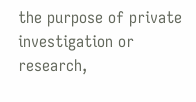the purpose of private investigation or research,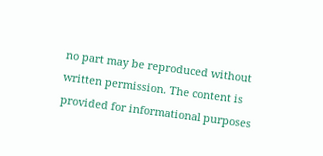no part may be reproduced without written permission. The content is provided for informational purposes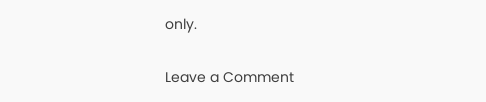only.

Leave a Comment